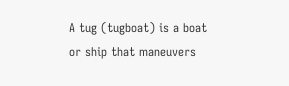A tug (tugboat) is a boat or ship that maneuvers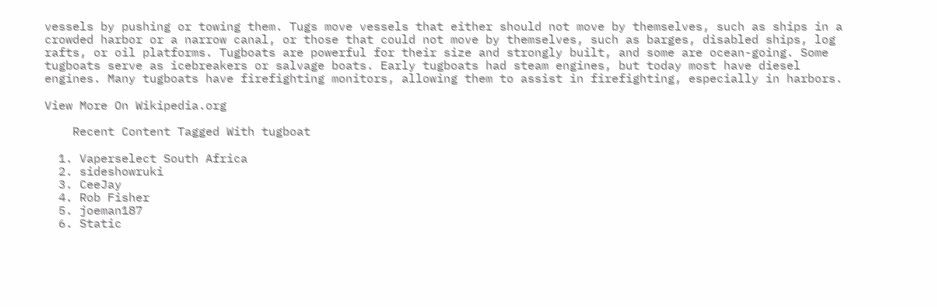vessels by pushing or towing them. Tugs move vessels that either should not move by themselves, such as ships in a crowded harbor or a narrow canal, or those that could not move by themselves, such as barges, disabled ships, log rafts, or oil platforms. Tugboats are powerful for their size and strongly built, and some are ocean-going. Some tugboats serve as icebreakers or salvage boats. Early tugboats had steam engines, but today most have diesel engines. Many tugboats have firefighting monitors, allowing them to assist in firefighting, especially in harbors.

View More On Wikipedia.org

    Recent Content Tagged With tugboat

  1. Vaperselect South Africa
  2. sideshowruki
  3. CeeJay
  4. Rob Fisher
  5. joeman187
  6. Static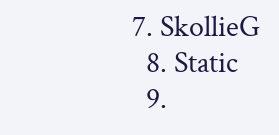7. SkollieG
  8. Static
  9.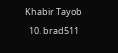Khabir Tayob
  10. brad511